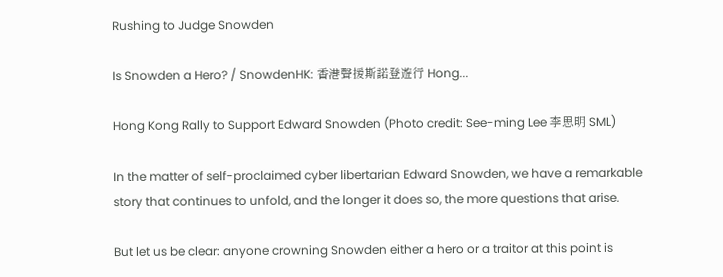Rushing to Judge Snowden

Is Snowden a Hero? / SnowdenHK: 香港聲援斯諾登遊行 Hong...

Hong Kong Rally to Support Edward Snowden (Photo credit: See-ming Lee 李思明 SML)

In the matter of self-proclaimed cyber libertarian Edward Snowden, we have a remarkable story that continues to unfold, and the longer it does so, the more questions that arise.

But let us be clear: anyone crowning Snowden either a hero or a traitor at this point is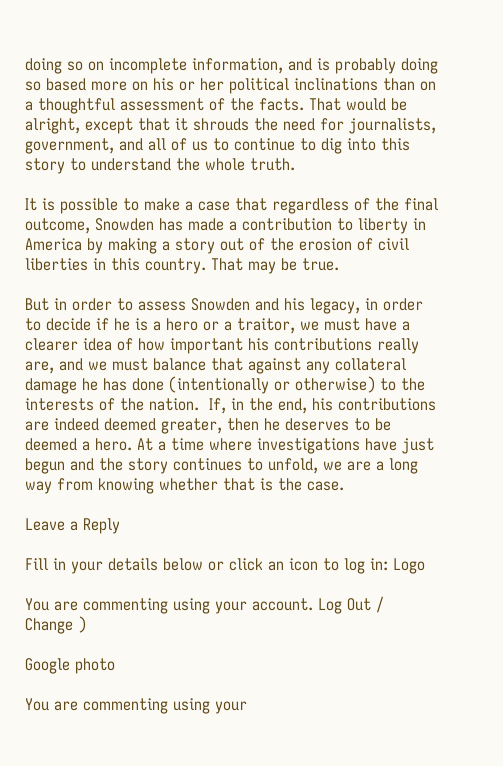doing so on incomplete information, and is probably doing so based more on his or her political inclinations than on a thoughtful assessment of the facts. That would be alright, except that it shrouds the need for journalists, government, and all of us to continue to dig into this story to understand the whole truth.

It is possible to make a case that regardless of the final outcome, Snowden has made a contribution to liberty in America by making a story out of the erosion of civil liberties in this country. That may be true.

But in order to assess Snowden and his legacy, in order to decide if he is a hero or a traitor, we must have a clearer idea of how important his contributions really are, and we must balance that against any collateral damage he has done (intentionally or otherwise) to the interests of the nation.  If, in the end, his contributions are indeed deemed greater, then he deserves to be deemed a hero. At a time where investigations have just begun and the story continues to unfold, we are a long way from knowing whether that is the case.

Leave a Reply

Fill in your details below or click an icon to log in: Logo

You are commenting using your account. Log Out /  Change )

Google photo

You are commenting using your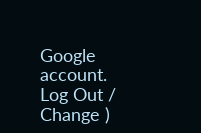Google account. Log Out /  Change )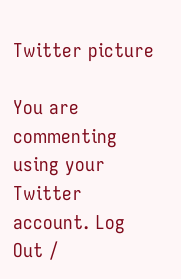Twitter picture

You are commenting using your Twitter account. Log Out /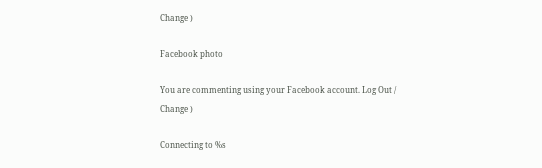Change )

Facebook photo

You are commenting using your Facebook account. Log Out /  Change )

Connecting to %s